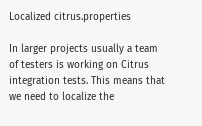Localized citrus.properties

In larger projects usually a team of testers is working on Citrus integration tests. This means that we need to localize the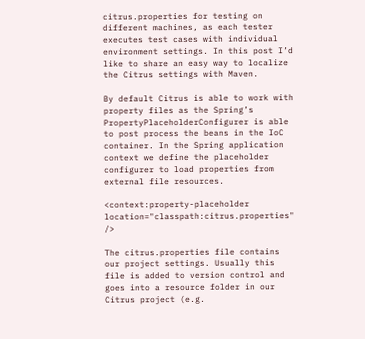citrus.properties for testing on different machines, as each tester executes test cases with individual environment settings. In this post I’d like to share an easy way to localize the Citrus settings with Maven.

By default Citrus is able to work with property files as the Spring’s PropertyPlaceholderConfigurer is able to post process the beans in the IoC container. In the Spring application context we define the placeholder configurer to load properties from external file resources.

<context:property-placeholder location="classpath:citrus.properties" />

The citrus.properties file contains our project settings. Usually this file is added to version control and goes into a resource folder in our Citrus project (e.g.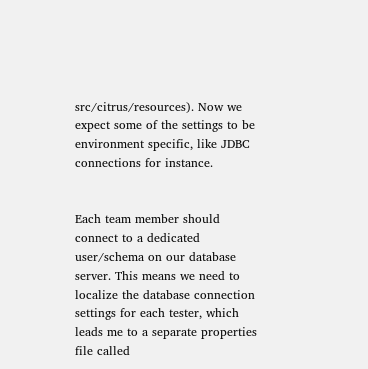src/citrus/resources). Now we expect some of the settings to be environment specific, like JDBC connections for instance.


Each team member should connect to a dedicated user/schema on our database server. This means we need to localize the database connection settings for each tester, which leads me to a separate properties file called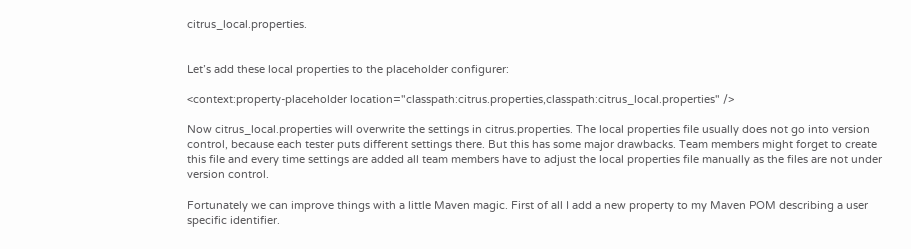citrus_local.properties.


Let’s add these local properties to the placeholder configurer:

<context:property-placeholder location="classpath:citrus.properties,classpath:citrus_local.properties" />

Now citrus_local.properties will overwrite the settings in citrus.properties. The local properties file usually does not go into version control, because each tester puts different settings there. But this has some major drawbacks. Team members might forget to create this file and every time settings are added all team members have to adjust the local properties file manually as the files are not under version control.

Fortunately we can improve things with a little Maven magic. First of all I add a new property to my Maven POM describing a user specific identifier.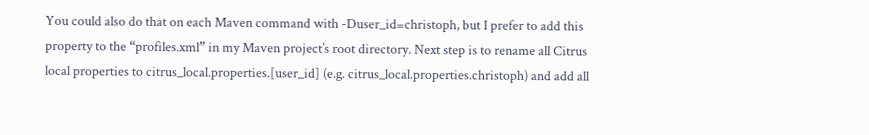You could also do that on each Maven command with -Duser_id=christoph, but I prefer to add this property to the “profiles.xml” in my Maven project’s root directory. Next step is to rename all Citrus local properties to citrus_local.properties.[user_id] (e.g. citrus_local.properties.christoph) and add all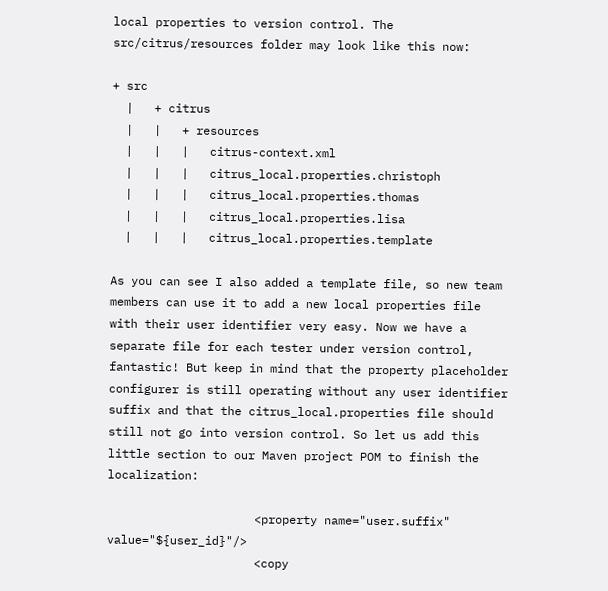local properties to version control. The src/citrus/resources folder may look like this now:

+ src
  |   + citrus
  |   |   + resources
  |   |   |   citrus-context.xml
  |   |   |   citrus_local.properties.christoph
  |   |   |   citrus_local.properties.thomas
  |   |   |   citrus_local.properties.lisa
  |   |   |   citrus_local.properties.template

As you can see I also added a template file, so new team members can use it to add a new local properties file with their user identifier very easy. Now we have a separate file for each tester under version control, fantastic! But keep in mind that the property placeholder configurer is still operating without any user identifier suffix and that the citrus_local.properties file should still not go into version control. So let us add this little section to our Maven project POM to finish the localization:

                     <property name="user.suffix" value="${user_id}"/>
                     <copy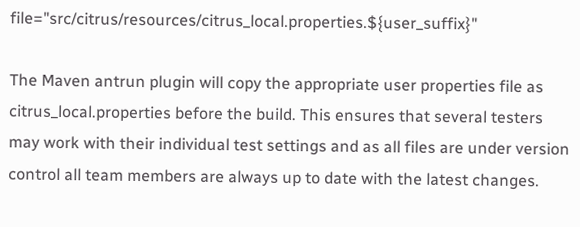file="src/citrus/resources/citrus_local.properties.${user_suffix}"

The Maven antrun plugin will copy the appropriate user properties file as citrus_local.properties before the build. This ensures that several testers may work with their individual test settings and as all files are under version control all team members are always up to date with the latest changes.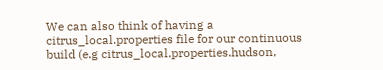We can also think of having a citrus_local.properties file for our continuous build (e.g citrus_local.properties.hudson,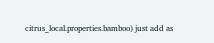citrus_local.properties.bamboo) just add as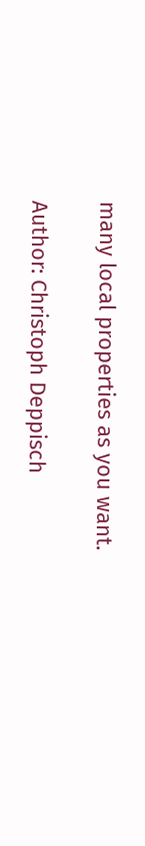many local properties as you want.

Author: Christoph Deppisch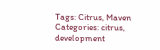Tags: Citrus, Maven
Categories: citrus, development